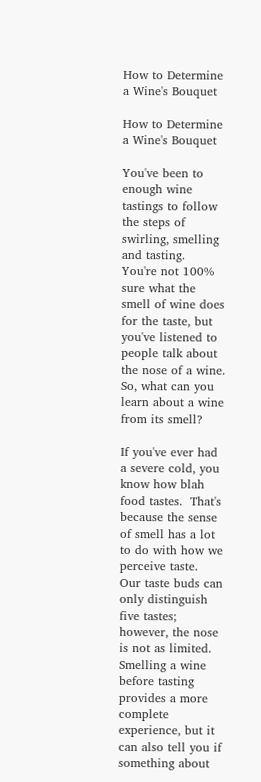How to Determine a Wine's Bouquet

How to Determine a Wine's Bouquet

You've been to enough wine tastings to follow the steps of swirling, smelling and tasting.  You're not 100% sure what the smell of wine does for the taste, but you've listened to people talk about the nose of a wine.  So, what can you learn about a wine from its smell?

If you've ever had a severe cold, you know how blah food tastes.  That's because the sense of smell has a lot to do with how we perceive taste.  Our taste buds can only distinguish five tastes; however, the nose is not as limited.  Smelling a wine before tasting provides a more complete experience, but it can also tell you if something about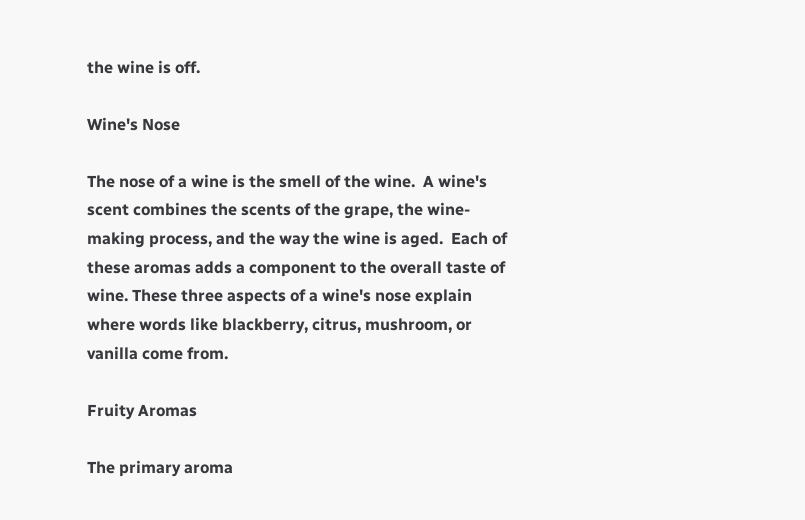the wine is off.

Wine's Nose

The nose of a wine is the smell of the wine.  A wine's scent combines the scents of the grape, the wine-making process, and the way the wine is aged.  Each of these aromas adds a component to the overall taste of wine. These three aspects of a wine's nose explain where words like blackberry, citrus, mushroom, or vanilla come from.

Fruity Aromas

The primary aroma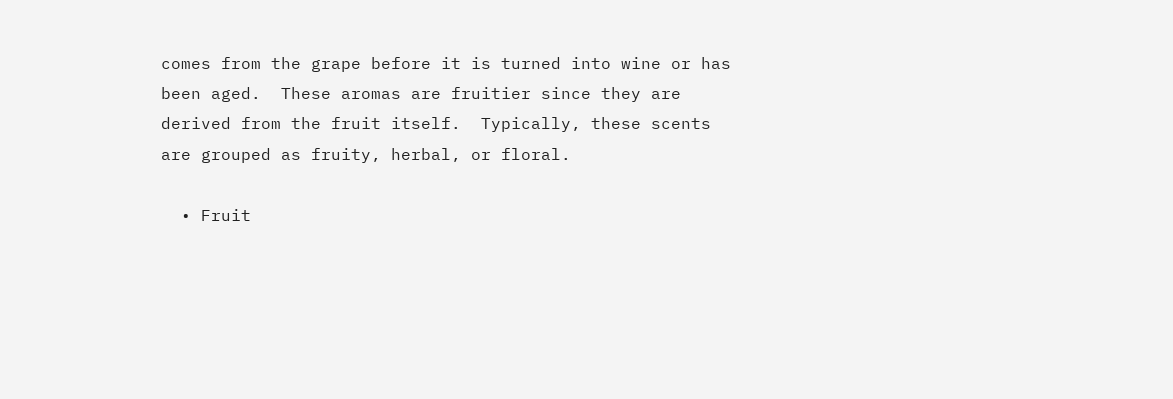comes from the grape before it is turned into wine or has been aged.  These aromas are fruitier since they are derived from the fruit itself.  Typically, these scents are grouped as fruity, herbal, or floral.

  • Fruit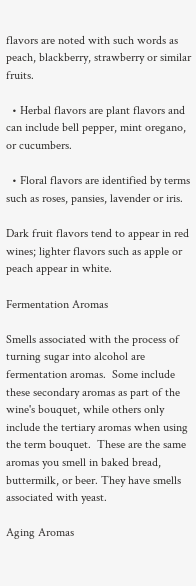flavors are noted with such words as peach, blackberry, strawberry or similar fruits.

  • Herbal flavors are plant flavors and can include bell pepper, mint oregano, or cucumbers.

  • Floral flavors are identified by terms such as roses, pansies, lavender or iris.

Dark fruit flavors tend to appear in red wines; lighter flavors such as apple or peach appear in white.

Fermentation Aromas

Smells associated with the process of turning sugar into alcohol are fermentation aromas.  Some include these secondary aromas as part of the wine's bouquet, while others only include the tertiary aromas when using the term bouquet.  These are the same aromas you smell in baked bread, buttermilk, or beer. They have smells associated with yeast.

Aging Aromas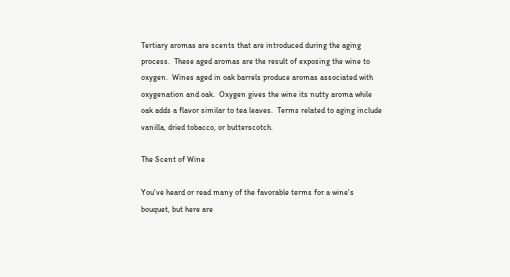Tertiary aromas are scents that are introduced during the aging process.  These aged aromas are the result of exposing the wine to oxygen.  Wines aged in oak barrels produce aromas associated with oxygenation and oak.  Oxygen gives the wine its nutty aroma while oak adds a flavor similar to tea leaves.  Terms related to aging include vanilla, dried tobacco, or butterscotch.

The Scent of Wine

You've heard or read many of the favorable terms for a wine's bouquet, but here are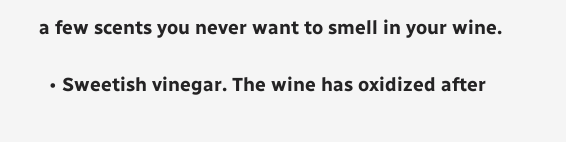a few scents you never want to smell in your wine.

  • Sweetish vinegar. The wine has oxidized after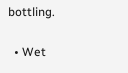bottling.

  • Wet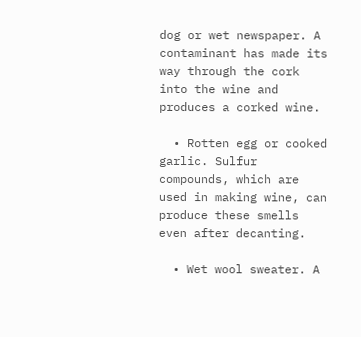dog or wet newspaper. A contaminant has made its way through the cork into the wine and produces a corked wine.

  • Rotten egg or cooked garlic. Sulfur compounds, which are used in making wine, can produce these smells even after decanting.

  • Wet wool sweater. A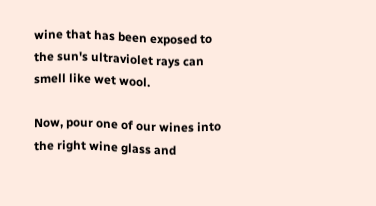wine that has been exposed to the sun's ultraviolet rays can smell like wet wool.

Now, pour one of our wines into the right wine glass and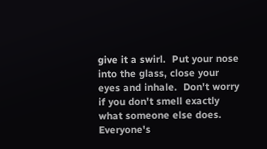give it a swirl.  Put your nose into the glass, close your eyes and inhale.  Don't worry if you don't smell exactly what someone else does.  Everyone's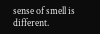sense of smell is different.